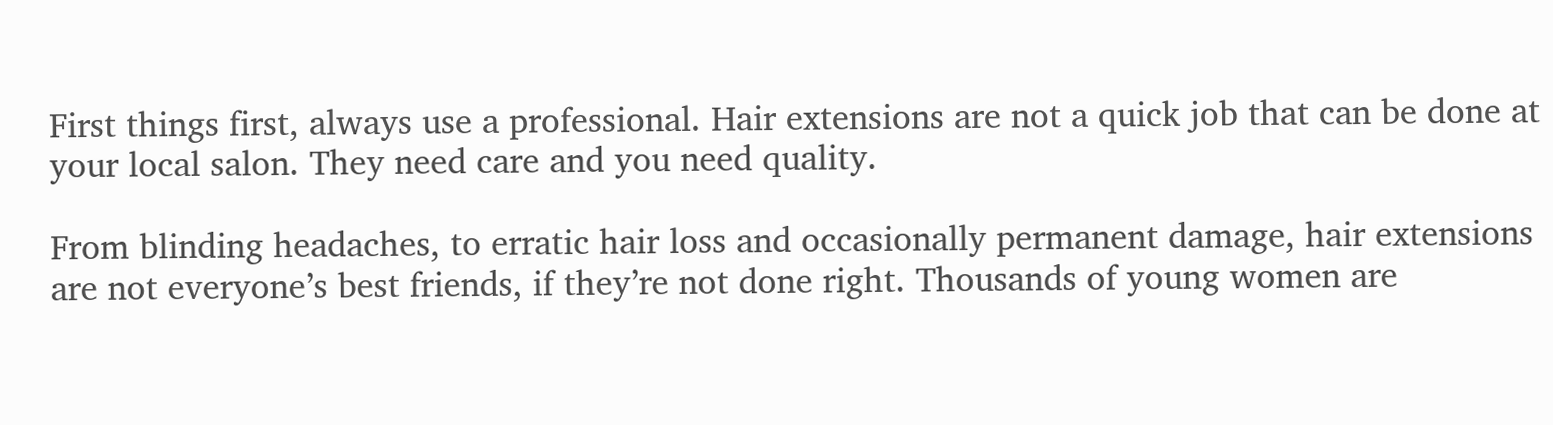First things first, always use a professional. Hair extensions are not a quick job that can be done at your local salon. They need care and you need quality.

From blinding headaches, to erratic hair loss and occasionally permanent damage, hair extensions are not everyone’s best friends, if they’re not done right. Thousands of young women are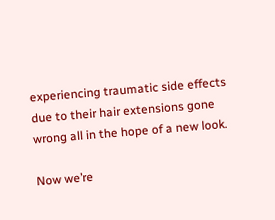experiencing traumatic side effects due to their hair extensions gone wrong all in the hope of a new look.

Now we’re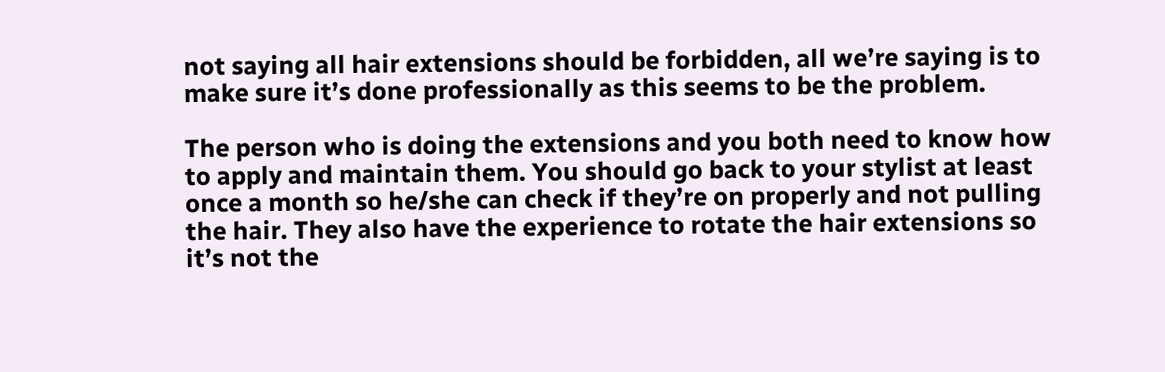not saying all hair extensions should be forbidden, all we’re saying is to make sure it’s done professionally as this seems to be the problem.

The person who is doing the extensions and you both need to know how to apply and maintain them. You should go back to your stylist at least once a month so he/she can check if they’re on properly and not pulling the hair. They also have the experience to rotate the hair extensions so it’s not the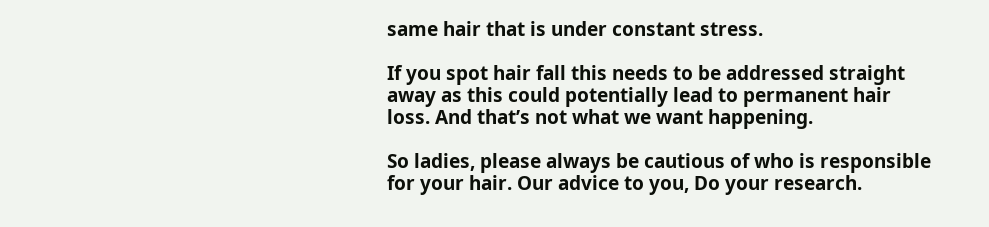same hair that is under constant stress.

If you spot hair fall this needs to be addressed straight away as this could potentially lead to permanent hair loss. And that’s not what we want happening.

So ladies, please always be cautious of who is responsible for your hair. Our advice to you, Do your research.